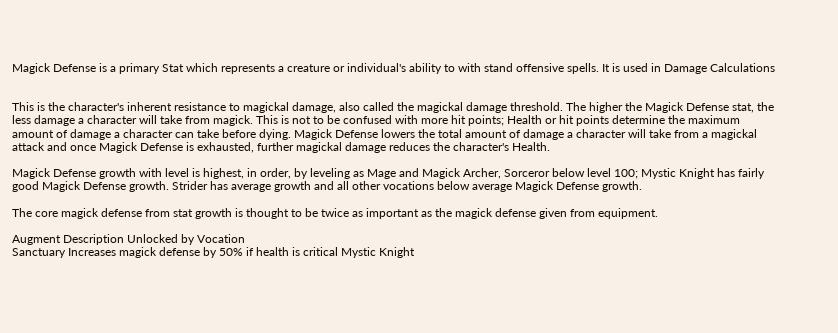Magick Defense is a primary Stat which represents a creature or individual's ability to with stand offensive spells. It is used in Damage Calculations


This is the character's inherent resistance to magickal damage, also called the magickal damage threshold. The higher the Magick Defense stat, the less damage a character will take from magick. This is not to be confused with more hit points; Health or hit points determine the maximum amount of damage a character can take before dying. Magick Defense lowers the total amount of damage a character will take from a magickal attack and once Magick Defense is exhausted, further magickal damage reduces the character's Health.

Magick Defense growth with level is highest, in order, by leveling as Mage and Magick Archer, Sorceror below level 100; Mystic Knight has fairly good Magick Defense growth. Strider has average growth and all other vocations below average Magick Defense growth.

The core magick defense from stat growth is thought to be twice as important as the magick defense given from equipment.

Augment Description Unlocked by Vocation
Sanctuary Increases magick defense by 50% if health is critical Mystic Knight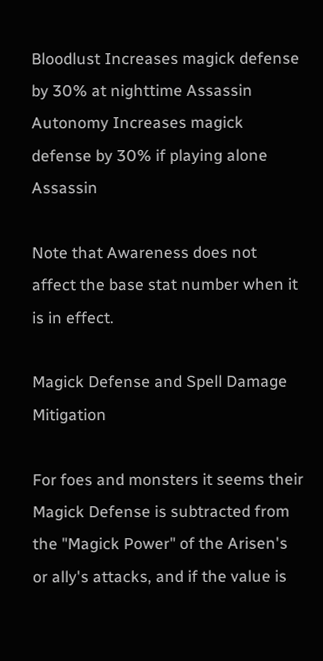Bloodlust Increases magick defense by 30% at nighttime Assassin
Autonomy Increases magick defense by 30% if playing alone Assassin

Note that Awareness does not affect the base stat number when it is in effect.

Magick Defense and Spell Damage Mitigation

For foes and monsters it seems their Magick Defense is subtracted from the "Magick Power" of the Arisen's or ally's attacks, and if the value is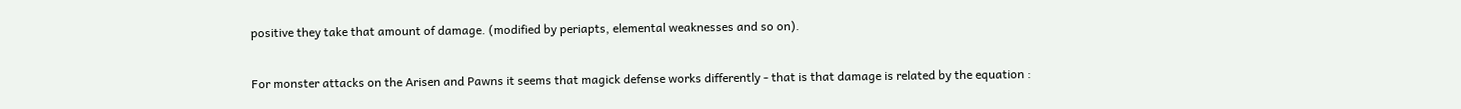positive they take that amount of damage. (modified by periapts, elemental weaknesses and so on).

For monster attacks on the Arisen and Pawns it seems that magick defense works differently - that is that damage is related by the equation :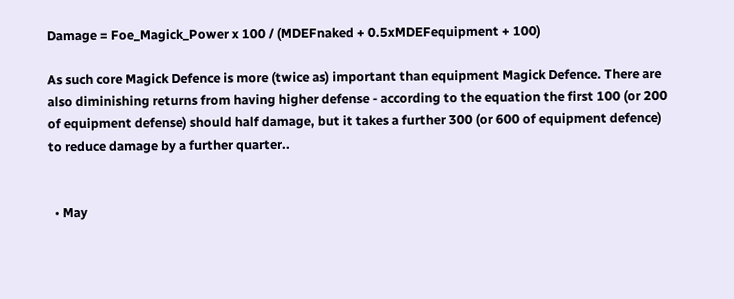Damage = Foe_Magick_Power x 100 / (MDEFnaked + 0.5xMDEFequipment + 100)

As such core Magick Defence is more (twice as) important than equipment Magick Defence. There are also diminishing returns from having higher defense - according to the equation the first 100 (or 200 of equipment defense) should half damage, but it takes a further 300 (or 600 of equipment defence) to reduce damage by a further quarter..


  • May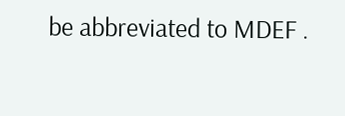be abbreviated to MDEF .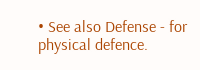• See also Defense - for physical defence.